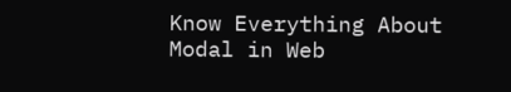Know Everything About Modal in Web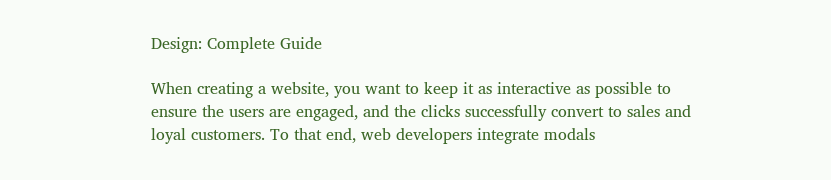Design: Complete Guide

When creating a website, you want to keep it as interactive as possible to ensure the users are engaged, and the clicks successfully convert to sales and loyal customers. To that end, web developers integrate modals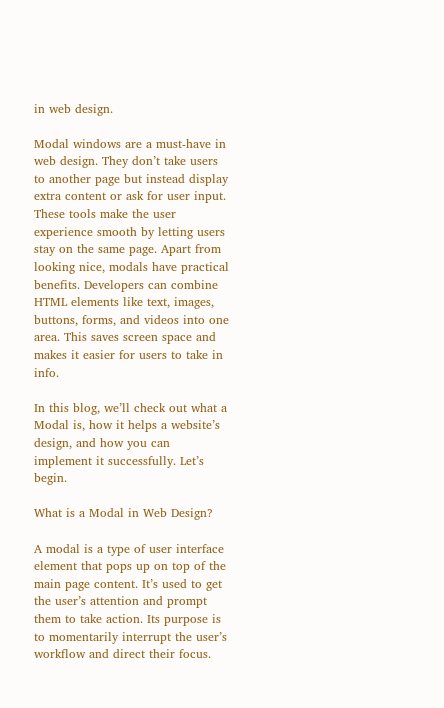in web design.

Modal windows are a must-have in web design. They don’t take users to another page but instead display extra content or ask for user input. These tools make the user experience smooth by letting users stay on the same page. Apart from looking nice, modals have practical benefits. Developers can combine HTML elements like text, images, buttons, forms, and videos into one area. This saves screen space and makes it easier for users to take in info.

In this blog, we’ll check out what a Modal is, how it helps a website’s design, and how you can implement it successfully. Let’s begin.

What is a Modal in Web Design?

A modal is a type of user interface element that pops up on top of the main page content. It’s used to get the user’s attention and prompt them to take action. Its purpose is to momentarily interrupt the user’s workflow and direct their focus.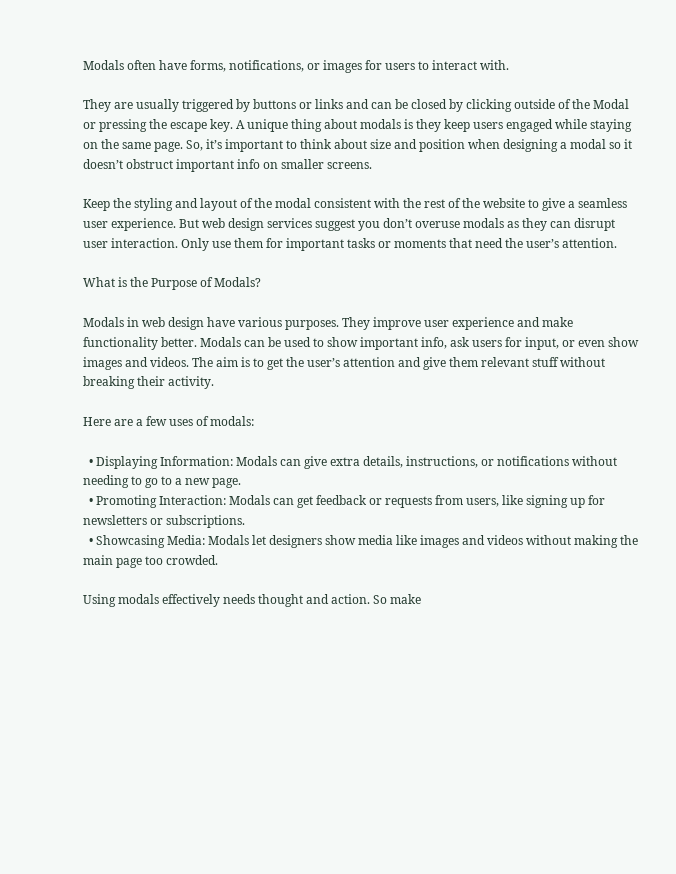Modals often have forms, notifications, or images for users to interact with.

They are usually triggered by buttons or links and can be closed by clicking outside of the Modal or pressing the escape key. A unique thing about modals is they keep users engaged while staying on the same page. So, it’s important to think about size and position when designing a modal so it doesn’t obstruct important info on smaller screens.

Keep the styling and layout of the modal consistent with the rest of the website to give a seamless user experience. But web design services suggest you don’t overuse modals as they can disrupt user interaction. Only use them for important tasks or moments that need the user’s attention.

What is the Purpose of Modals?

Modals in web design have various purposes. They improve user experience and make functionality better. Modals can be used to show important info, ask users for input, or even show images and videos. The aim is to get the user’s attention and give them relevant stuff without breaking their activity.

Here are a few uses of modals:

  • Displaying Information: Modals can give extra details, instructions, or notifications without needing to go to a new page.
  • Promoting Interaction: Modals can get feedback or requests from users, like signing up for newsletters or subscriptions.
  • Showcasing Media: Modals let designers show media like images and videos without making the main page too crowded.

Using modals effectively needs thought and action. So make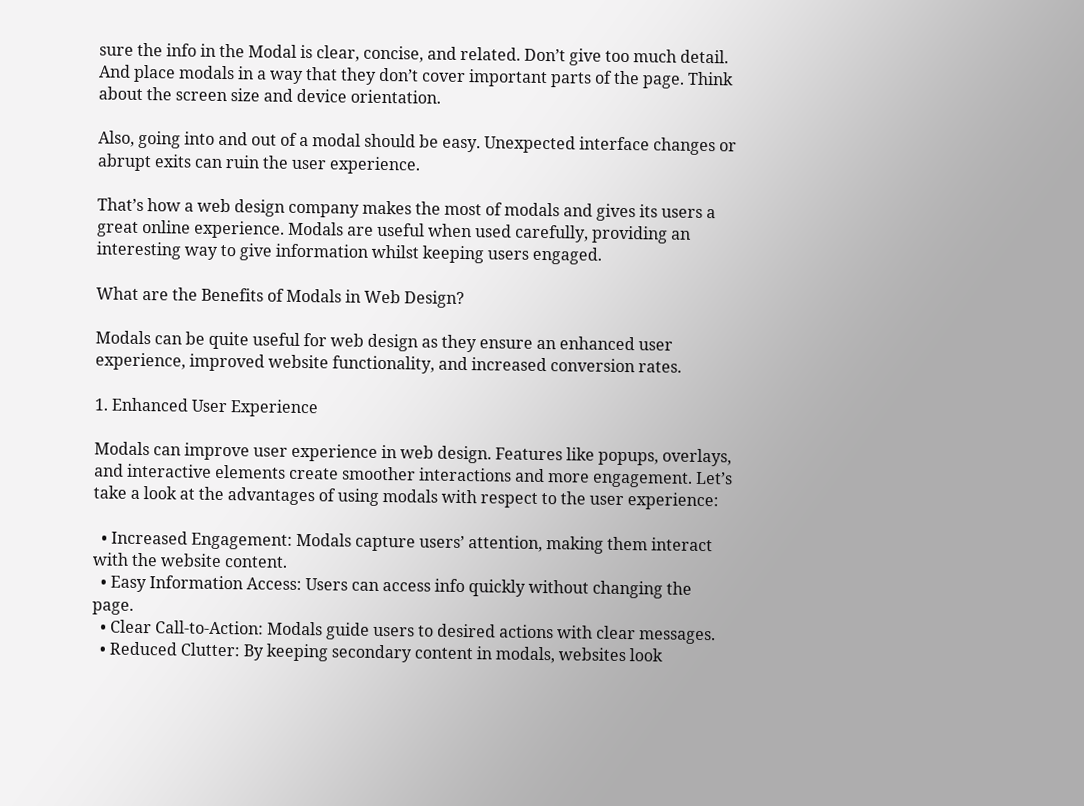sure the info in the Modal is clear, concise, and related. Don’t give too much detail. And place modals in a way that they don’t cover important parts of the page. Think about the screen size and device orientation.

Also, going into and out of a modal should be easy. Unexpected interface changes or abrupt exits can ruin the user experience.

That’s how a web design company makes the most of modals and gives its users a great online experience. Modals are useful when used carefully, providing an interesting way to give information whilst keeping users engaged.

What are the Benefits of Modals in Web Design?

Modals can be quite useful for web design as they ensure an enhanced user experience, improved website functionality, and increased conversion rates.

1. Enhanced User Experience

Modals can improve user experience in web design. Features like popups, overlays, and interactive elements create smoother interactions and more engagement. Let’s take a look at the advantages of using modals with respect to the user experience:

  • Increased Engagement: Modals capture users’ attention, making them interact with the website content.
  • Easy Information Access: Users can access info quickly without changing the page.
  • Clear Call-to-Action: Modals guide users to desired actions with clear messages.
  • Reduced Clutter: By keeping secondary content in modals, websites look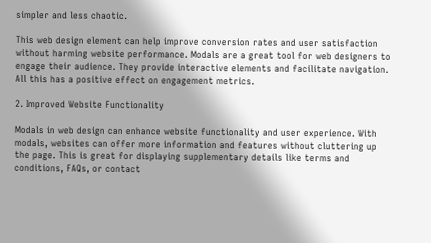simpler and less chaotic.

This web design element can help improve conversion rates and user satisfaction without harming website performance. Modals are a great tool for web designers to engage their audience. They provide interactive elements and facilitate navigation. All this has a positive effect on engagement metrics.

2. Improved Website Functionality

Modals in web design can enhance website functionality and user experience. With modals, websites can offer more information and features without cluttering up the page. This is great for displaying supplementary details like terms and conditions, FAQs, or contact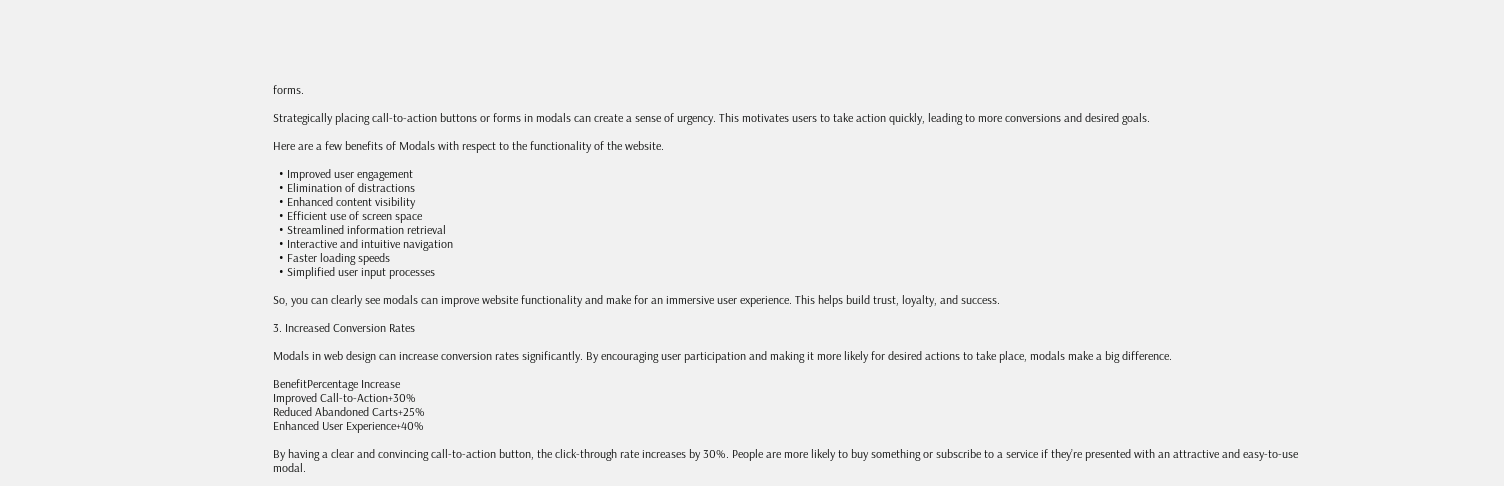forms.

Strategically placing call-to-action buttons or forms in modals can create a sense of urgency. This motivates users to take action quickly, leading to more conversions and desired goals.

Here are a few benefits of Modals with respect to the functionality of the website.

  • Improved user engagement
  • Elimination of distractions
  • Enhanced content visibility
  • Efficient use of screen space
  • Streamlined information retrieval
  • Interactive and intuitive navigation
  • Faster loading speeds
  • Simplified user input processes

So, you can clearly see modals can improve website functionality and make for an immersive user experience. This helps build trust, loyalty, and success.

3. Increased Conversion Rates

Modals in web design can increase conversion rates significantly. By encouraging user participation and making it more likely for desired actions to take place, modals make a big difference.

BenefitPercentage Increase
Improved Call-to-Action+30%
Reduced Abandoned Carts+25%
Enhanced User Experience+40%

By having a clear and convincing call-to-action button, the click-through rate increases by 30%. People are more likely to buy something or subscribe to a service if they’re presented with an attractive and easy-to-use modal.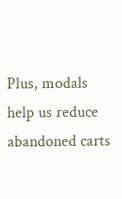Plus, modals help us reduce abandoned carts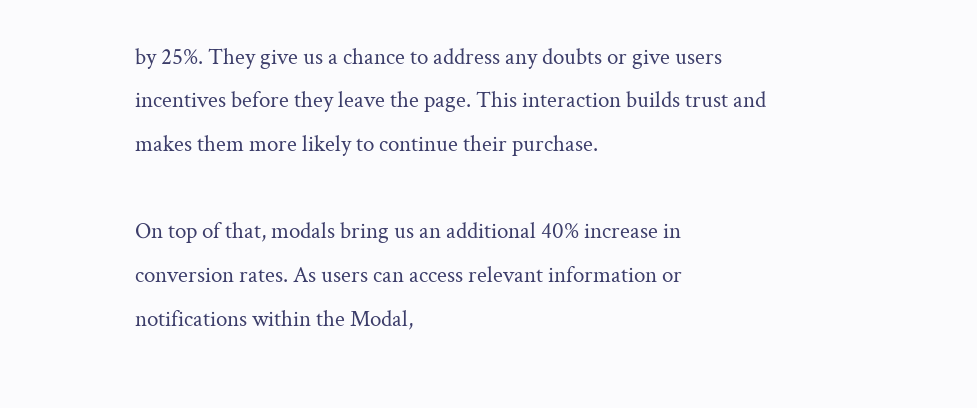by 25%. They give us a chance to address any doubts or give users incentives before they leave the page. This interaction builds trust and makes them more likely to continue their purchase.

On top of that, modals bring us an additional 40% increase in conversion rates. As users can access relevant information or notifications within the Modal,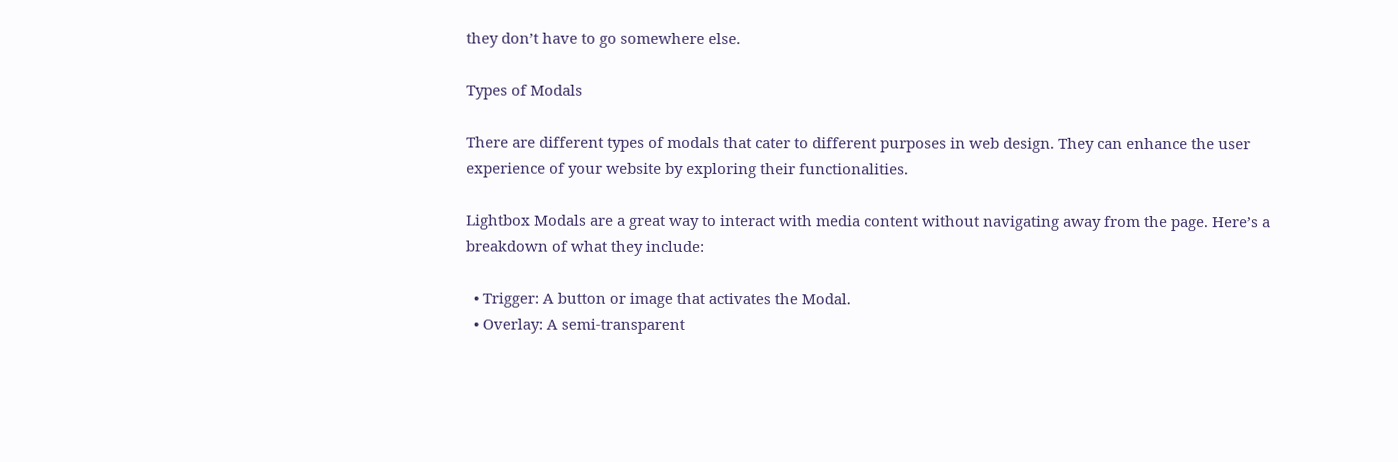they don’t have to go somewhere else.

Types of Modals

There are different types of modals that cater to different purposes in web design. They can enhance the user experience of your website by exploring their functionalities.

Lightbox Modals are a great way to interact with media content without navigating away from the page. Here’s a breakdown of what they include:

  • Trigger: A button or image that activates the Modal.
  • Overlay: A semi-transparent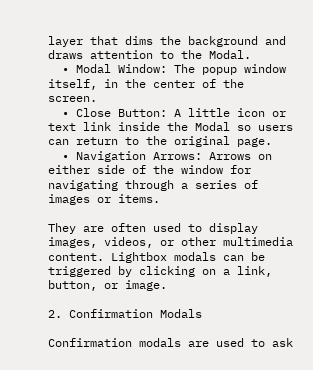layer that dims the background and draws attention to the Modal.
  • Modal Window: The popup window itself, in the center of the screen.
  • Close Button: A little icon or text link inside the Modal so users can return to the original page.
  • Navigation Arrows: Arrows on either side of the window for navigating through a series of images or items.

They are often used to display images, videos, or other multimedia content. Lightbox modals can be triggered by clicking on a link, button, or image.

2. Confirmation Modals

Confirmation modals are used to ask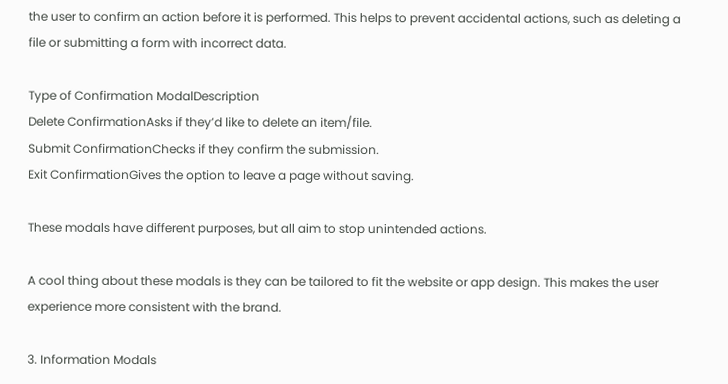the user to confirm an action before it is performed. This helps to prevent accidental actions, such as deleting a file or submitting a form with incorrect data.

Type of Confirmation ModalDescription
Delete ConfirmationAsks if they’d like to delete an item/file.
Submit ConfirmationChecks if they confirm the submission.
Exit ConfirmationGives the option to leave a page without saving.

These modals have different purposes, but all aim to stop unintended actions.

A cool thing about these modals is they can be tailored to fit the website or app design. This makes the user experience more consistent with the brand.

3. Information Modals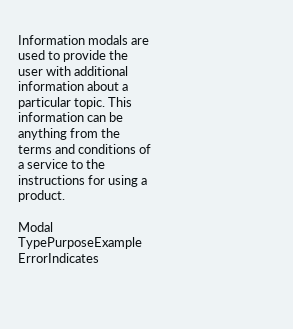Information modals are used to provide the user with additional information about a particular topic. This information can be anything from the terms and conditions of a service to the instructions for using a product.

Modal TypePurposeExample
ErrorIndicates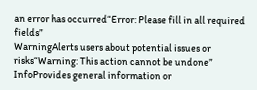an error has occurred“Error: Please fill in all required fields”
WarningAlerts users about potential issues or risks“Warning: This action cannot be undone”
InfoProvides general information or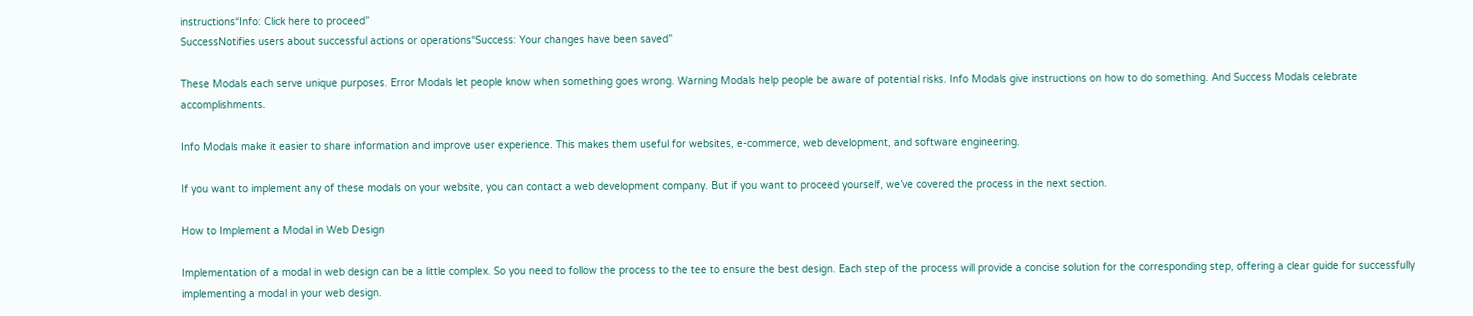instructions“Info: Click here to proceed”
SuccessNotifies users about successful actions or operations“Success: Your changes have been saved”

These Modals each serve unique purposes. Error Modals let people know when something goes wrong. Warning Modals help people be aware of potential risks. Info Modals give instructions on how to do something. And Success Modals celebrate accomplishments.

Info Modals make it easier to share information and improve user experience. This makes them useful for websites, e-commerce, web development, and software engineering.

If you want to implement any of these modals on your website, you can contact a web development company. But if you want to proceed yourself, we’ve covered the process in the next section.

How to Implement a Modal in Web Design

Implementation of a modal in web design can be a little complex. So you need to follow the process to the tee to ensure the best design. Each step of the process will provide a concise solution for the corresponding step, offering a clear guide for successfully implementing a modal in your web design.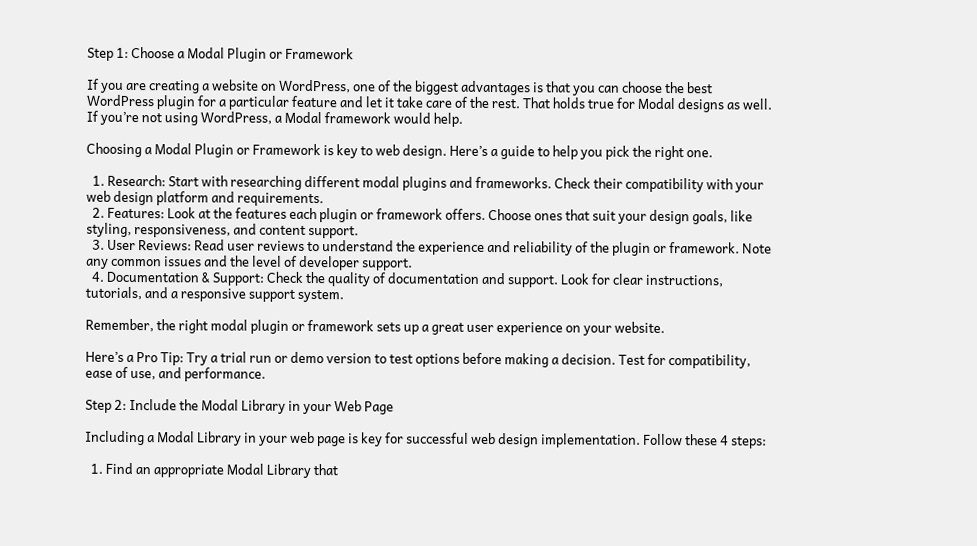Step 1: Choose a Modal Plugin or Framework

If you are creating a website on WordPress, one of the biggest advantages is that you can choose the best WordPress plugin for a particular feature and let it take care of the rest. That holds true for Modal designs as well. If you’re not using WordPress, a Modal framework would help.

Choosing a Modal Plugin or Framework is key to web design. Here’s a guide to help you pick the right one.

  1. Research: Start with researching different modal plugins and frameworks. Check their compatibility with your web design platform and requirements.
  2. Features: Look at the features each plugin or framework offers. Choose ones that suit your design goals, like styling, responsiveness, and content support.
  3. User Reviews: Read user reviews to understand the experience and reliability of the plugin or framework. Note any common issues and the level of developer support.
  4. Documentation & Support: Check the quality of documentation and support. Look for clear instructions, tutorials, and a responsive support system.

Remember, the right modal plugin or framework sets up a great user experience on your website.

Here’s a Pro Tip: Try a trial run or demo version to test options before making a decision. Test for compatibility, ease of use, and performance.

Step 2: Include the Modal Library in your Web Page

Including a Modal Library in your web page is key for successful web design implementation. Follow these 4 steps:

  1. Find an appropriate Modal Library that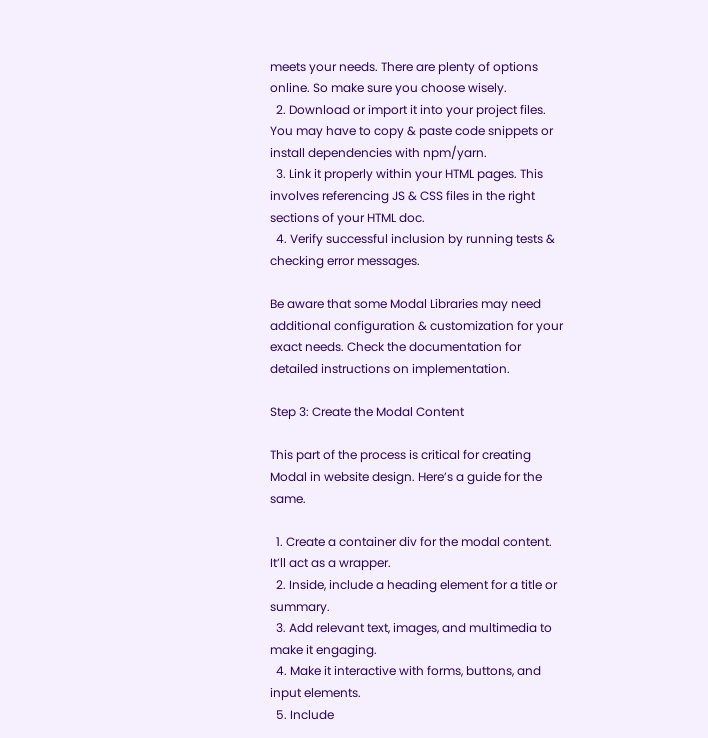meets your needs. There are plenty of options online. So make sure you choose wisely.
  2. Download or import it into your project files. You may have to copy & paste code snippets or install dependencies with npm/yarn.
  3. Link it properly within your HTML pages. This involves referencing JS & CSS files in the right sections of your HTML doc.
  4. Verify successful inclusion by running tests & checking error messages.

Be aware that some Modal Libraries may need additional configuration & customization for your exact needs. Check the documentation for detailed instructions on implementation.

Step 3: Create the Modal Content

This part of the process is critical for creating Modal in website design. Here’s a guide for the same.

  1. Create a container div for the modal content. It’ll act as a wrapper.
  2. Inside, include a heading element for a title or summary.
  3. Add relevant text, images, and multimedia to make it engaging.
  4. Make it interactive with forms, buttons, and input elements.
  5. Include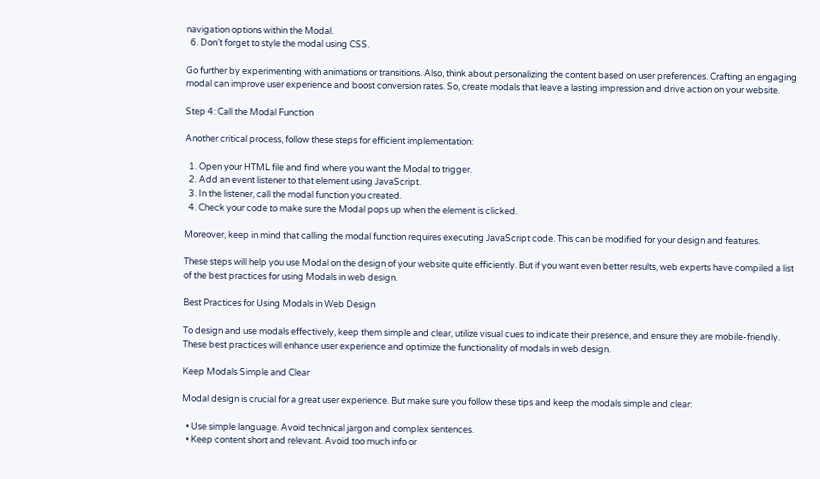navigation options within the Modal.
  6. Don’t forget to style the modal using CSS.

Go further by experimenting with animations or transitions. Also, think about personalizing the content based on user preferences. Crafting an engaging modal can improve user experience and boost conversion rates. So, create modals that leave a lasting impression and drive action on your website.

Step 4: Call the Modal Function

Another critical process, follow these steps for efficient implementation:

  1. Open your HTML file and find where you want the Modal to trigger.
  2. Add an event listener to that element using JavaScript.
  3. In the listener, call the modal function you created.
  4. Check your code to make sure the Modal pops up when the element is clicked.

Moreover, keep in mind that calling the modal function requires executing JavaScript code. This can be modified for your design and features.

These steps will help you use Modal on the design of your website quite efficiently. But if you want even better results, web experts have compiled a list of the best practices for using Modals in web design.

Best Practices for Using Modals in Web Design

To design and use modals effectively, keep them simple and clear, utilize visual cues to indicate their presence, and ensure they are mobile-friendly. These best practices will enhance user experience and optimize the functionality of modals in web design.

Keep Modals Simple and Clear

Modal design is crucial for a great user experience. But make sure you follow these tips and keep the modals simple and clear:

  • Use simple language. Avoid technical jargon and complex sentences.
  • Keep content short and relevant. Avoid too much info or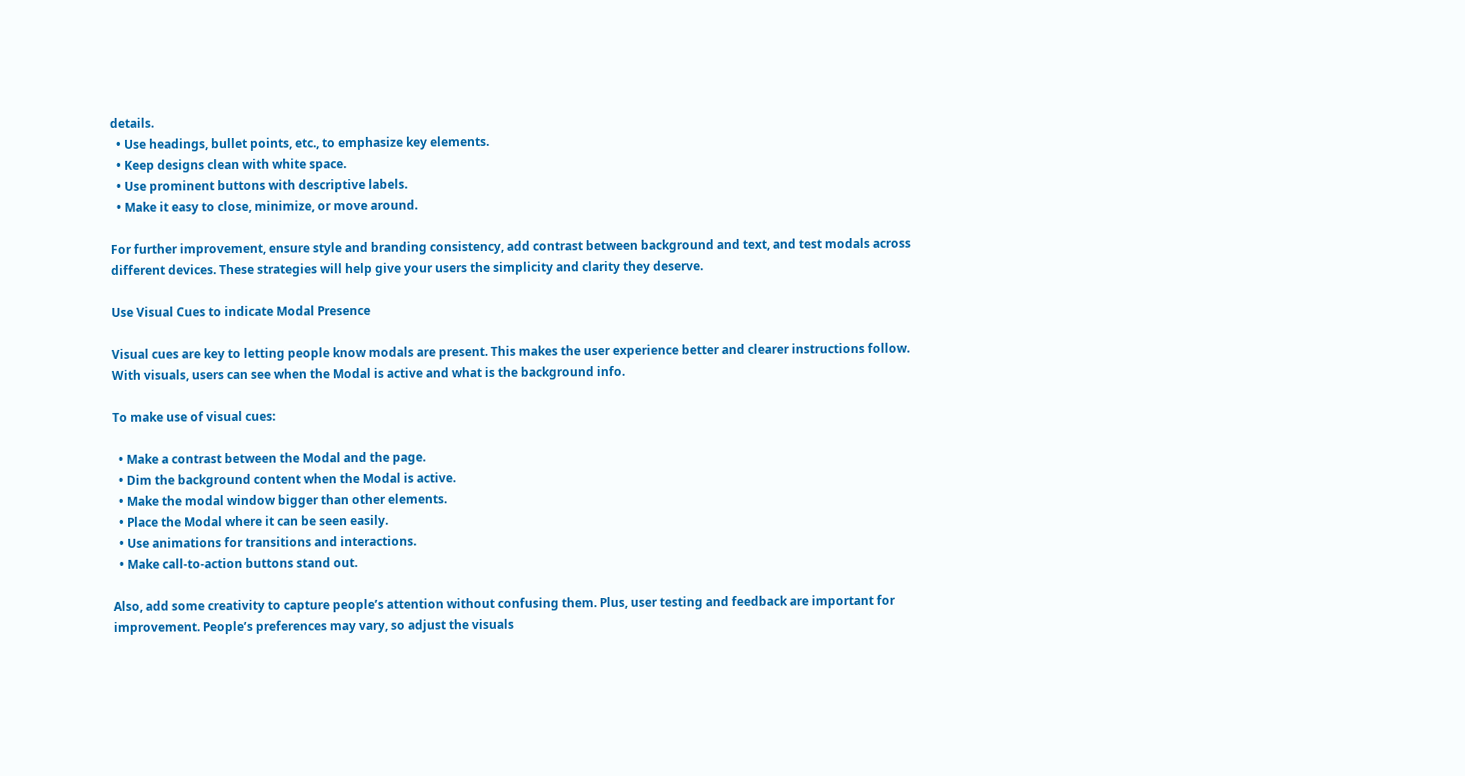details.
  • Use headings, bullet points, etc., to emphasize key elements.
  • Keep designs clean with white space.
  • Use prominent buttons with descriptive labels.
  • Make it easy to close, minimize, or move around.

For further improvement, ensure style and branding consistency, add contrast between background and text, and test modals across different devices. These strategies will help give your users the simplicity and clarity they deserve.

Use Visual Cues to indicate Modal Presence

Visual cues are key to letting people know modals are present. This makes the user experience better and clearer instructions follow. With visuals, users can see when the Modal is active and what is the background info.

To make use of visual cues:

  • Make a contrast between the Modal and the page.
  • Dim the background content when the Modal is active.
  • Make the modal window bigger than other elements.
  • Place the Modal where it can be seen easily.
  • Use animations for transitions and interactions.
  • Make call-to-action buttons stand out.

Also, add some creativity to capture people’s attention without confusing them. Plus, user testing and feedback are important for improvement. People’s preferences may vary, so adjust the visuals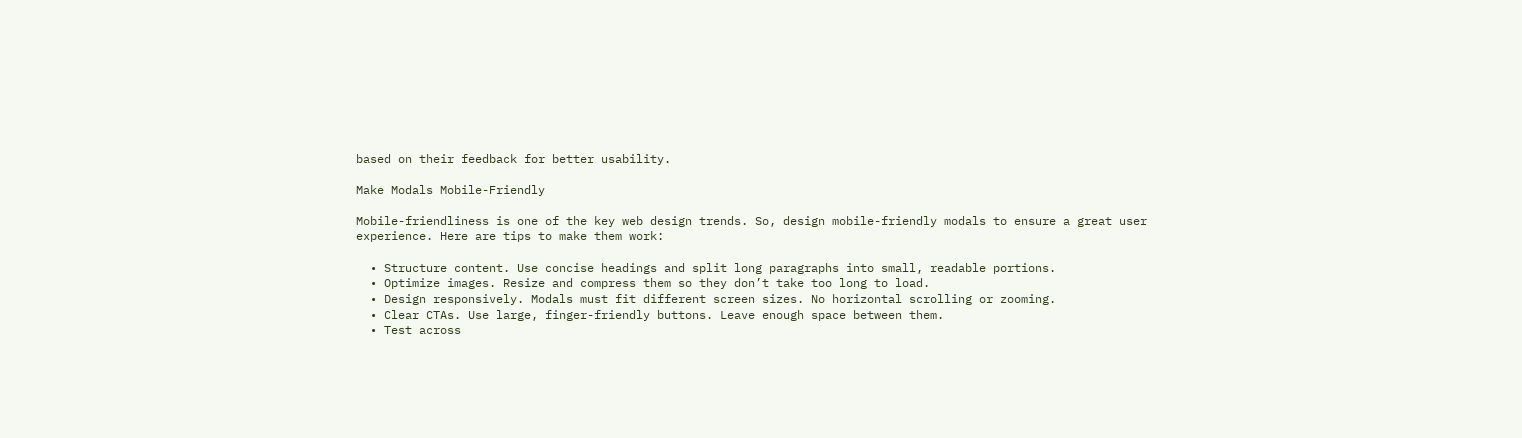based on their feedback for better usability.

Make Modals Mobile-Friendly

Mobile-friendliness is one of the key web design trends. So, design mobile-friendly modals to ensure a great user experience. Here are tips to make them work:

  • Structure content. Use concise headings and split long paragraphs into small, readable portions.
  • Optimize images. Resize and compress them so they don’t take too long to load.
  • Design responsively. Modals must fit different screen sizes. No horizontal scrolling or zooming.
  • Clear CTAs. Use large, finger-friendly buttons. Leave enough space between them.
  • Test across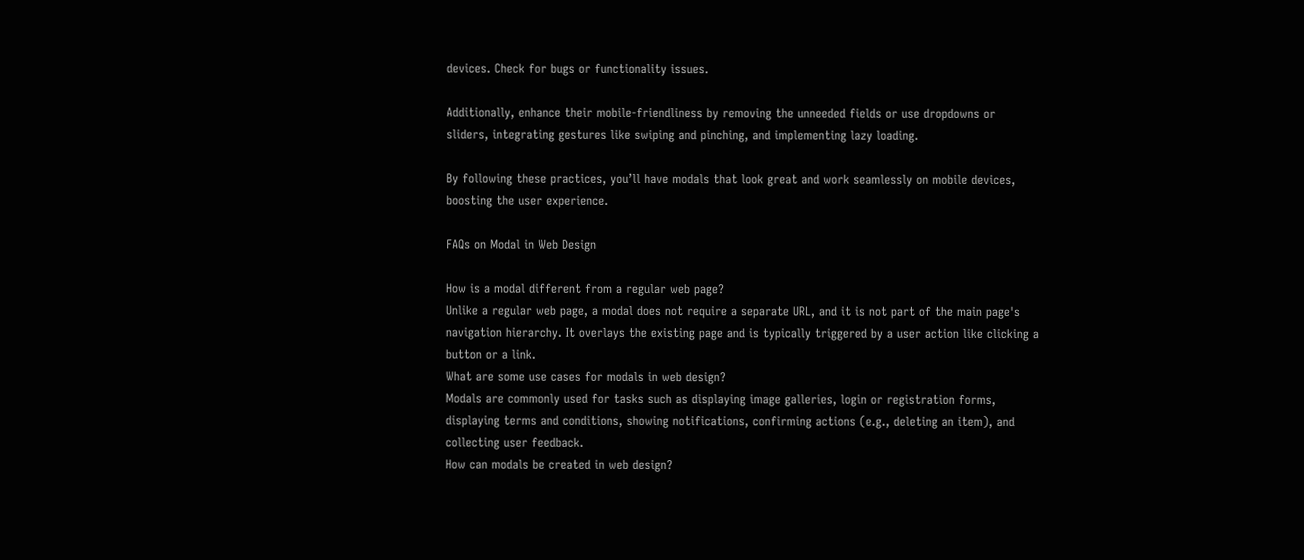devices. Check for bugs or functionality issues.

Additionally, enhance their mobile-friendliness by removing the unneeded fields or use dropdowns or sliders, integrating gestures like swiping and pinching, and implementing lazy loading.

By following these practices, you’ll have modals that look great and work seamlessly on mobile devices, boosting the user experience.

FAQs on Modal in Web Design

How is a modal different from a regular web page?
Unlike a regular web page, a modal does not require a separate URL, and it is not part of the main page's navigation hierarchy. It overlays the existing page and is typically triggered by a user action like clicking a button or a link.
What are some use cases for modals in web design?
Modals are commonly used for tasks such as displaying image galleries, login or registration forms, displaying terms and conditions, showing notifications, confirming actions (e.g., deleting an item), and collecting user feedback.
How can modals be created in web design?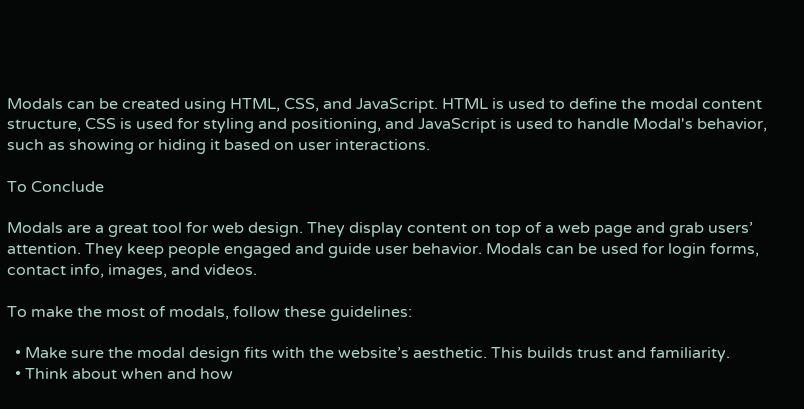Modals can be created using HTML, CSS, and JavaScript. HTML is used to define the modal content structure, CSS is used for styling and positioning, and JavaScript is used to handle Modal's behavior, such as showing or hiding it based on user interactions.

To Conclude

Modals are a great tool for web design. They display content on top of a web page and grab users’ attention. They keep people engaged and guide user behavior. Modals can be used for login forms, contact info, images, and videos.

To make the most of modals, follow these guidelines:

  • Make sure the modal design fits with the website’s aesthetic. This builds trust and familiarity.
  • Think about when and how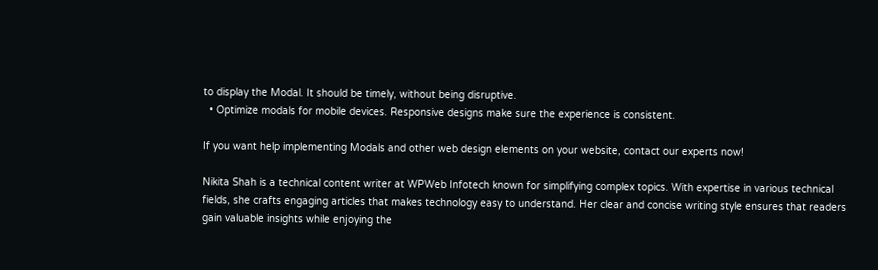to display the Modal. It should be timely, without being disruptive.
  • Optimize modals for mobile devices. Responsive designs make sure the experience is consistent.

If you want help implementing Modals and other web design elements on your website, contact our experts now!

Nikita Shah is a technical content writer at WPWeb Infotech known for simplifying complex topics. With expertise in various technical fields, she crafts engaging articles that makes technology easy to understand. Her clear and concise writing style ensures that readers gain valuable insights while enjoying the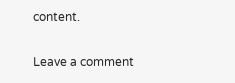content.

Leave a comment